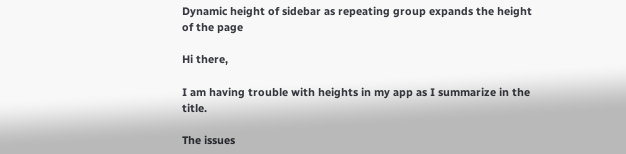Dynamic height of sidebar as repeating group expands the height of the page

Hi there,

I am having trouble with heights in my app as I summarize in the title.

The issues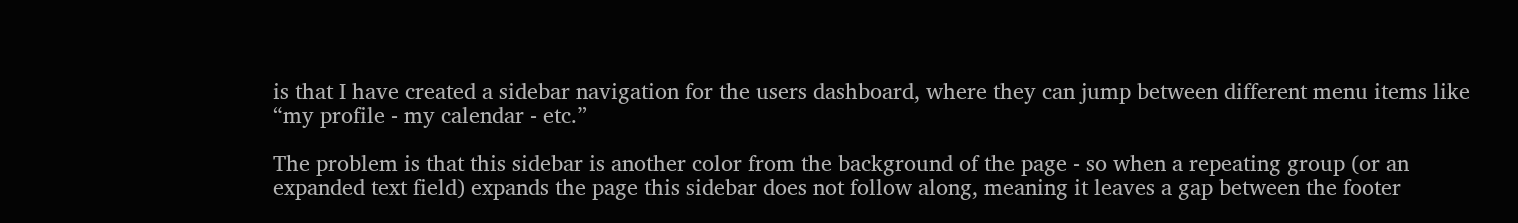is that I have created a sidebar navigation for the users dashboard, where they can jump between different menu items like “my profile - my calendar - etc.”

The problem is that this sidebar is another color from the background of the page - so when a repeating group (or an expanded text field) expands the page this sidebar does not follow along, meaning it leaves a gap between the footer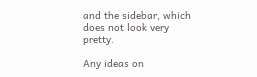and the sidebar, which does not look very pretty.

Any ideas on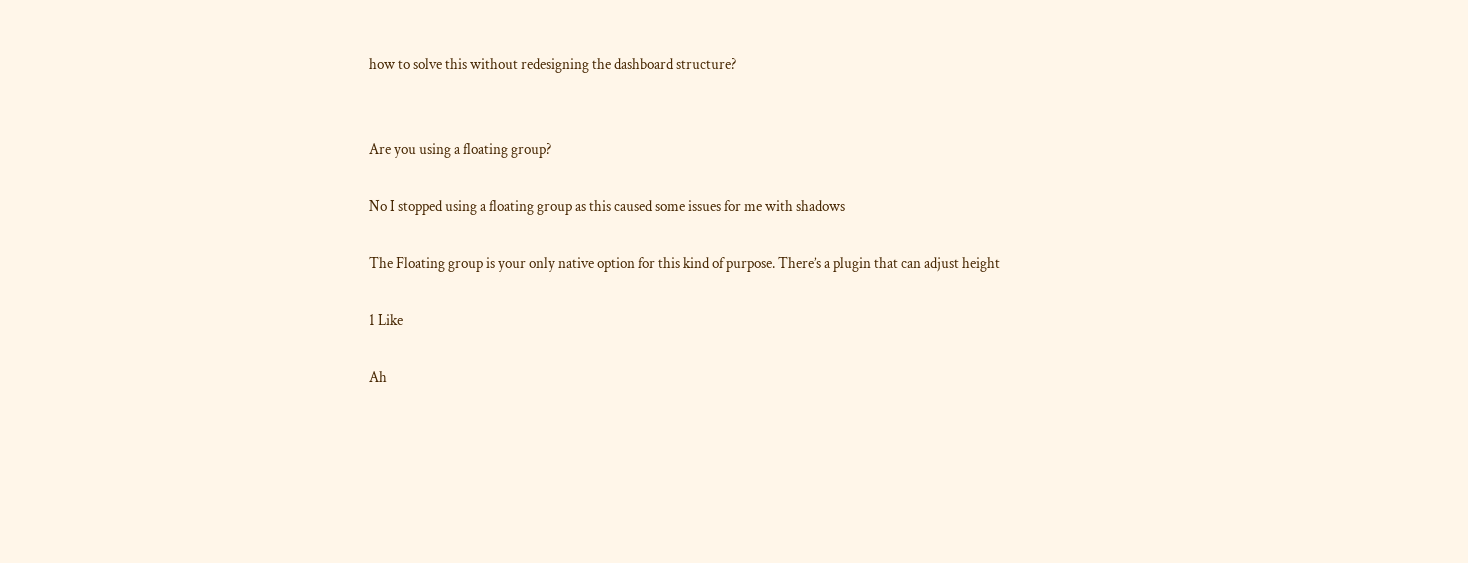how to solve this without redesigning the dashboard structure?


Are you using a floating group?

No I stopped using a floating group as this caused some issues for me with shadows

The Floating group is your only native option for this kind of purpose. There’s a plugin that can adjust height

1 Like

Ah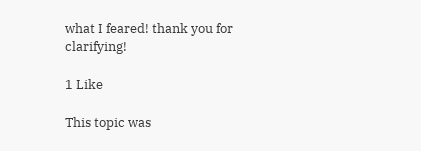what I feared! thank you for clarifying!

1 Like

This topic was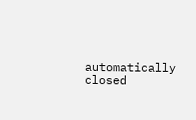automatically closed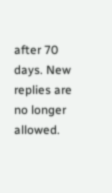after 70 days. New replies are no longer allowed.